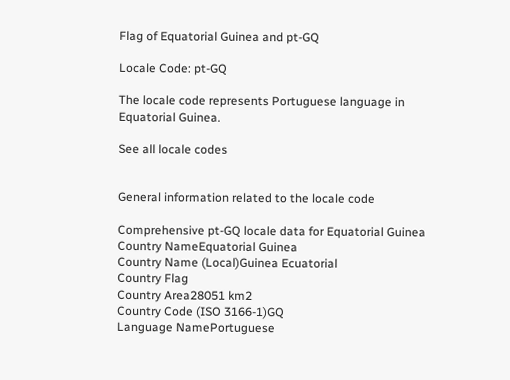Flag of Equatorial Guinea and pt-GQ

Locale Code: pt-GQ

The locale code represents Portuguese language in Equatorial Guinea.

See all locale codes


General information related to the locale code

Comprehensive pt-GQ locale data for Equatorial Guinea
Country NameEquatorial Guinea
Country Name (Local)Guinea Ecuatorial
Country Flag
Country Area28051 km2
Country Code (ISO 3166-1)GQ
Language NamePortuguese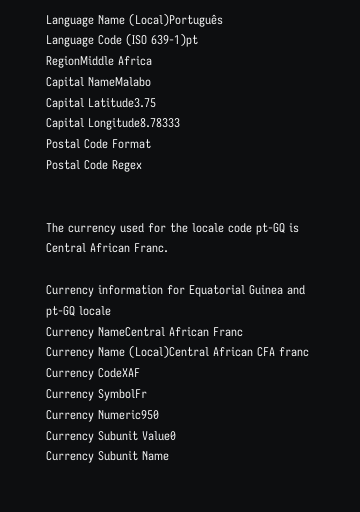Language Name (Local)Português
Language Code (ISO 639-1)pt
RegionMiddle Africa
Capital NameMalabo
Capital Latitude3.75
Capital Longitude8.78333
Postal Code Format
Postal Code Regex


The currency used for the locale code pt-GQ is Central African Franc.

Currency information for Equatorial Guinea and pt-GQ locale
Currency NameCentral African Franc
Currency Name (Local)Central African CFA franc
Currency CodeXAF
Currency SymbolFr
Currency Numeric950
Currency Subunit Value0
Currency Subunit Name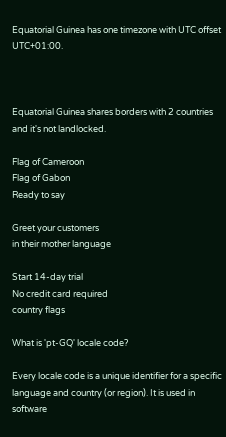Equatorial Guinea has one timezone with UTC offset UTC+01:00.



Equatorial Guinea shares borders with 2 countries and it's not landlocked.

Flag of Cameroon
Flag of Gabon
Ready to say

Greet your customers
in their mother language

Start 14-day trial
No credit card required
country flags

What is 'pt-GQ' locale code?

Every locale code is a unique identifier for a specific language and country (or region). It is used in software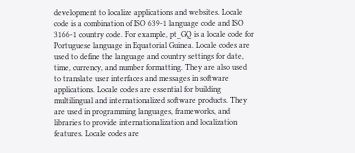development to localize applications and websites. Locale code is a combination of ISO 639-1 language code and ISO 3166-1 country code. For example, pt_GQ is a locale code for Portuguese language in Equatorial Guinea. Locale codes are used to define the language and country settings for date, time, currency, and number formatting. They are also used to translate user interfaces and messages in software applications. Locale codes are essential for building multilingual and internationalized software products. They are used in programming languages, frameworks, and libraries to provide internationalization and localization features. Locale codes are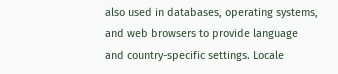also used in databases, operating systems, and web browsers to provide language and country-specific settings. Locale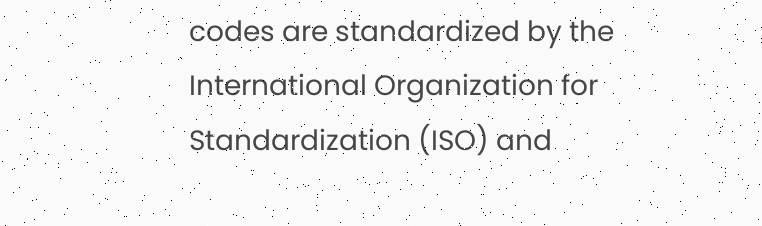codes are standardized by the International Organization for Standardization (ISO) and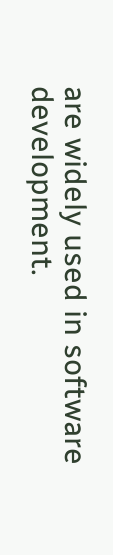are widely used in software development.